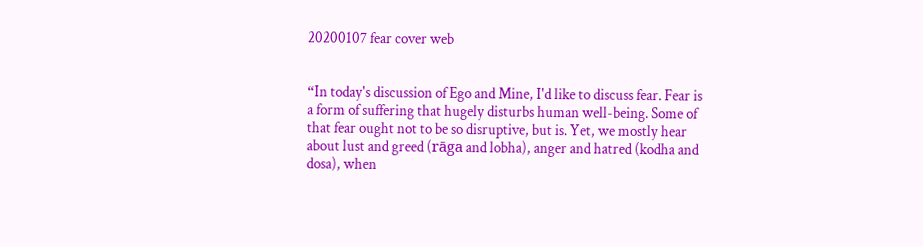20200107 fear cover web


“In today's discussion of Ego and Mine, I'd like to discuss fear. Fear is a form of suffering that hugely disturbs human well-being. Some of that fear ought not to be so disruptive, but is. Yet, we mostly hear about lust and greed (rāga and lobha), anger and hatred (kodha and dosa), when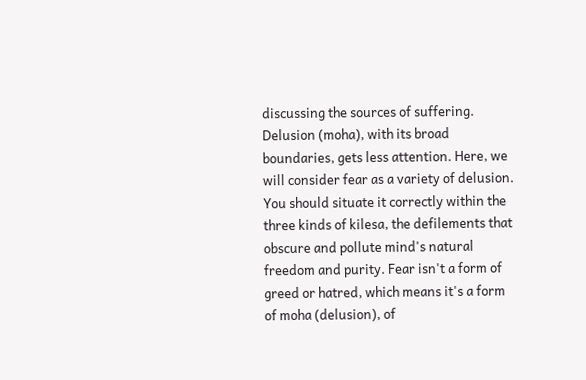discussing the sources of suffering. Delusion (moha), with its broad boundaries, gets less attention. Here, we will consider fear as a variety of delusion. You should situate it correctly within the three kinds of kilesa, the defilements that obscure and pollute mind's natural freedom and purity. Fear isn't a form of greed or hatred, which means it's a form of moha (delusion), of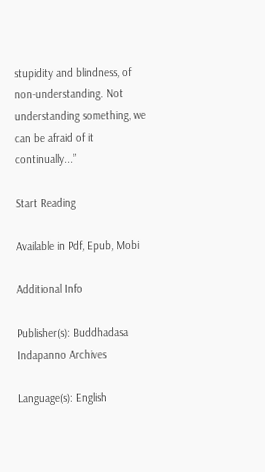stupidity and blindness, of non-understanding. Not understanding something, we can be afraid of it continually...”

Start Reading

Available in Pdf, Epub, Mobi

Additional Info

Publisher(s): Buddhadasa Indapanno Archives

Language(s): English